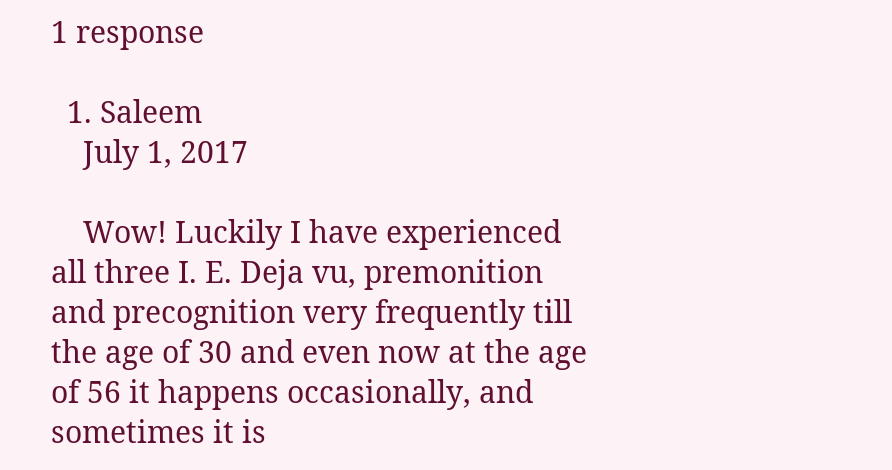1 response

  1. Saleem
    July 1, 2017

    Wow! Luckily I have experienced all three I. E. Deja vu, premonition and precognition very frequently till the age of 30 and even now at the age of 56 it happens occasionally, and sometimes it is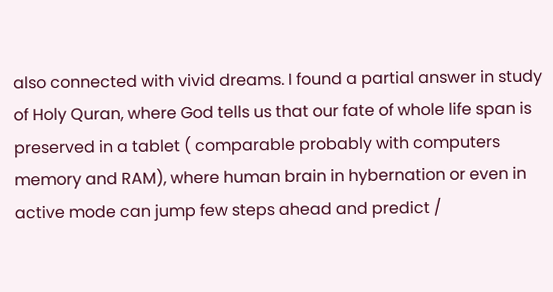also connected with vivid dreams. I found a partial answer in study of Holy Quran, where God tells us that our fate of whole life span is preserved in a tablet ( comparable probably with computers memory and RAM), where human brain in hybernation or even in active mode can jump few steps ahead and predict /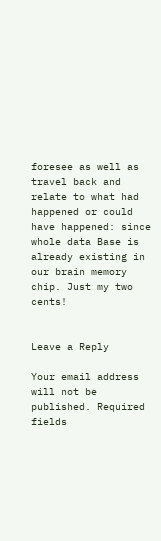foresee as well as travel back and relate to what had happened or could have happened: since whole data Base is already existing in our brain memory chip. Just my two cents!


Leave a Reply

Your email address will not be published. Required fields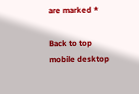are marked *

Back to top
mobile desktop